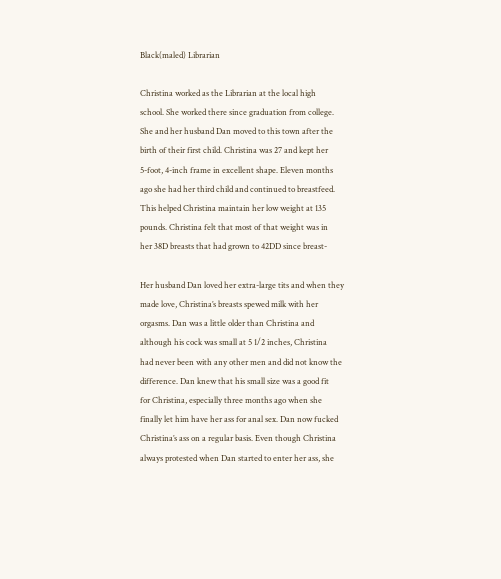Black(maled) Librarian

Christina worked as the Librarian at the local high
school. She worked there since graduation from college.
She and her husband Dan moved to this town after the
birth of their first child. Christina was 27 and kept her
5-foot, 4-inch frame in excellent shape. Eleven months
ago she had her third child and continued to breastfeed.
This helped Christina maintain her low weight at 135
pounds. Christina felt that most of that weight was in
her 38D breasts that had grown to 42DD since breast-

Her husband Dan loved her extra-large tits and when they
made love, Christina’s breasts spewed milk with her
orgasms. Dan was a little older than Christina and
although his cock was small at 5 1/2 inches, Christina
had never been with any other men and did not know the
difference. Dan knew that his small size was a good fit
for Christina, especially three months ago when she
finally let him have her ass for anal sex. Dan now fucked
Christina’s ass on a regular basis. Even though Christina
always protested when Dan started to enter her ass, she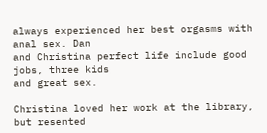always experienced her best orgasms with anal sex. Dan
and Christina perfect life include good jobs, three kids
and great sex.

Christina loved her work at the library, but resented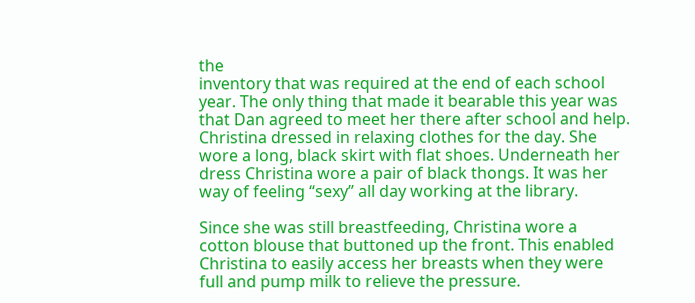the
inventory that was required at the end of each school
year. The only thing that made it bearable this year was
that Dan agreed to meet her there after school and help.
Christina dressed in relaxing clothes for the day. She
wore a long, black skirt with flat shoes. Underneath her
dress Christina wore a pair of black thongs. It was her
way of feeling “sexy” all day working at the library.

Since she was still breastfeeding, Christina wore a
cotton blouse that buttoned up the front. This enabled
Christina to easily access her breasts when they were
full and pump milk to relieve the pressure.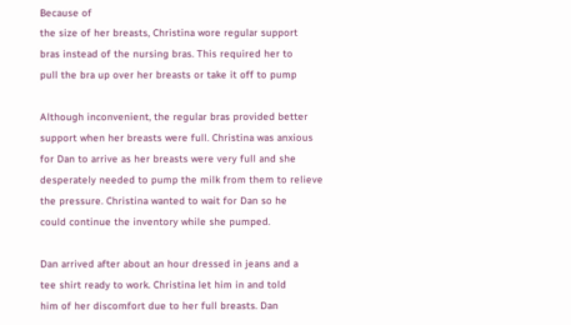Because of
the size of her breasts, Christina wore regular support
bras instead of the nursing bras. This required her to
pull the bra up over her breasts or take it off to pump

Although inconvenient, the regular bras provided better
support when her breasts were full. Christina was anxious
for Dan to arrive as her breasts were very full and she
desperately needed to pump the milk from them to relieve
the pressure. Christina wanted to wait for Dan so he
could continue the inventory while she pumped.

Dan arrived after about an hour dressed in jeans and a
tee shirt ready to work. Christina let him in and told
him of her discomfort due to her full breasts. Dan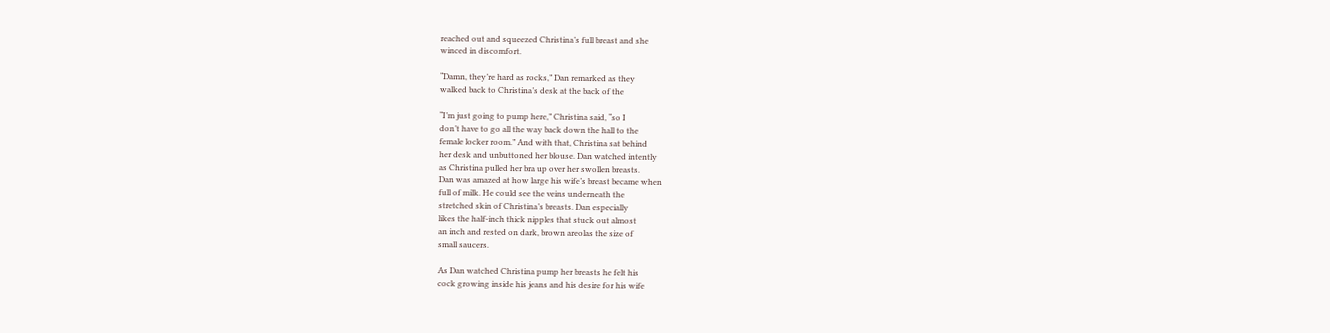reached out and squeezed Christina’s full breast and she
winced in discomfort.

“Damn, they’re hard as rocks,” Dan remarked as they
walked back to Christina’s desk at the back of the

“I’m just going to pump here,” Christina said, “so I
don’t have to go all the way back down the hall to the
female locker room.” And with that, Christina sat behind
her desk and unbuttoned her blouse. Dan watched intently
as Christina pulled her bra up over her swollen breasts.
Dan was amazed at how large his wife’s breast became when
full of milk. He could see the veins underneath the
stretched skin of Christina’s breasts. Dan especially
likes the half-inch thick nipples that stuck out almost
an inch and rested on dark, brown areolas the size of
small saucers.

As Dan watched Christina pump her breasts he felt his
cock growing inside his jeans and his desire for his wife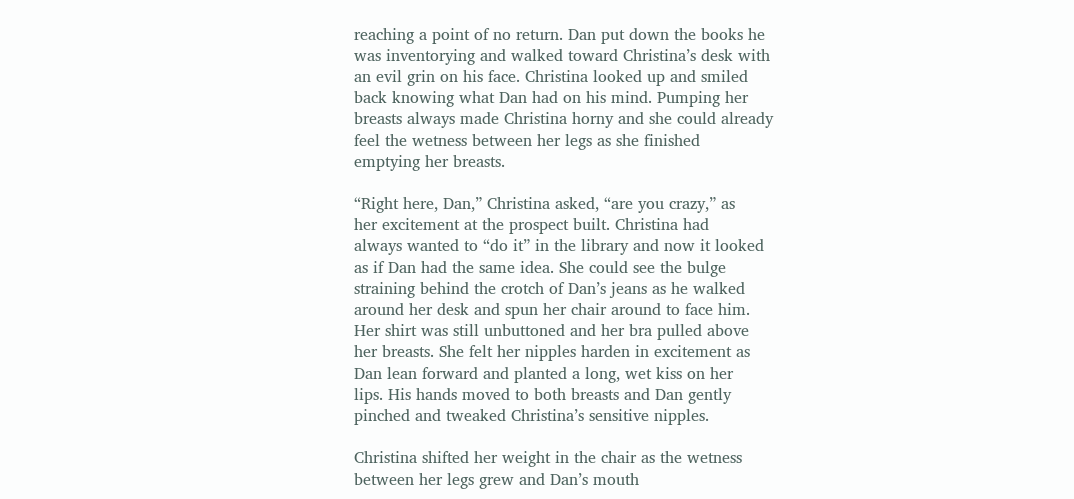reaching a point of no return. Dan put down the books he
was inventorying and walked toward Christina’s desk with
an evil grin on his face. Christina looked up and smiled
back knowing what Dan had on his mind. Pumping her
breasts always made Christina horny and she could already
feel the wetness between her legs as she finished
emptying her breasts.

“Right here, Dan,” Christina asked, “are you crazy,” as
her excitement at the prospect built. Christina had
always wanted to “do it” in the library and now it looked
as if Dan had the same idea. She could see the bulge
straining behind the crotch of Dan’s jeans as he walked
around her desk and spun her chair around to face him.
Her shirt was still unbuttoned and her bra pulled above
her breasts. She felt her nipples harden in excitement as
Dan lean forward and planted a long, wet kiss on her
lips. His hands moved to both breasts and Dan gently
pinched and tweaked Christina’s sensitive nipples.

Christina shifted her weight in the chair as the wetness
between her legs grew and Dan’s mouth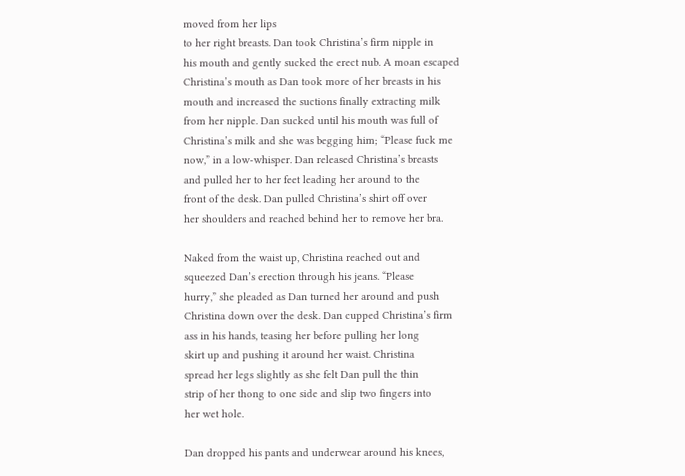moved from her lips
to her right breasts. Dan took Christina’s firm nipple in
his mouth and gently sucked the erect nub. A moan escaped
Christina’s mouth as Dan took more of her breasts in his
mouth and increased the suctions finally extracting milk
from her nipple. Dan sucked until his mouth was full of
Christina’s milk and she was begging him; “Please fuck me
now,” in a low-whisper. Dan released Christina’s breasts
and pulled her to her feet leading her around to the
front of the desk. Dan pulled Christina’s shirt off over
her shoulders and reached behind her to remove her bra.

Naked from the waist up, Christina reached out and
squeezed Dan’s erection through his jeans. “Please
hurry,” she pleaded as Dan turned her around and push
Christina down over the desk. Dan cupped Christina’s firm
ass in his hands, teasing her before pulling her long
skirt up and pushing it around her waist. Christina
spread her legs slightly as she felt Dan pull the thin
strip of her thong to one side and slip two fingers into
her wet hole.

Dan dropped his pants and underwear around his knees,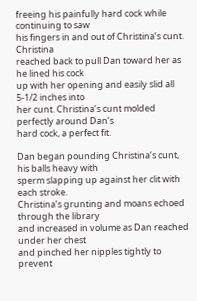freeing his painfully hard cock while continuing to saw
his fingers in and out of Christina’s cunt. Christina
reached back to pull Dan toward her as he lined his cock
up with her opening and easily slid all 5-1/2 inches into
her cunt. Christina’s cunt molded perfectly around Dan’s
hard cock, a perfect fit.

Dan began pounding Christina’s cunt, his balls heavy with
sperm slapping up against her clit with each stroke.
Christina’s grunting and moans echoed through the library
and increased in volume as Dan reached under her chest
and pinched her nipples tightly to prevent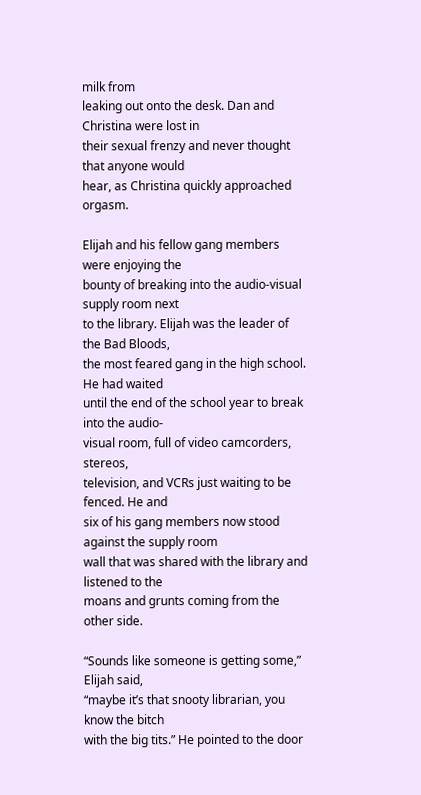milk from
leaking out onto the desk. Dan and Christina were lost in
their sexual frenzy and never thought that anyone would
hear, as Christina quickly approached orgasm.

Elijah and his fellow gang members were enjoying the
bounty of breaking into the audio-visual supply room next
to the library. Elijah was the leader of the Bad Bloods,
the most feared gang in the high school. He had waited
until the end of the school year to break into the audio-
visual room, full of video camcorders, stereos,
television, and VCRs just waiting to be fenced. He and
six of his gang members now stood against the supply room
wall that was shared with the library and listened to the
moans and grunts coming from the other side.

“Sounds like someone is getting some,” Elijah said,
“maybe it’s that snooty librarian, you know the bitch
with the big tits.” He pointed to the door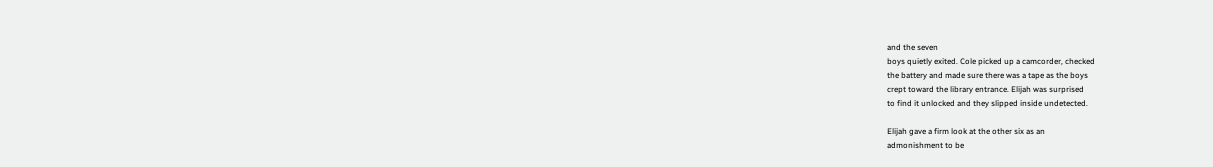and the seven
boys quietly exited. Cole picked up a camcorder, checked
the battery and made sure there was a tape as the boys
crept toward the library entrance. Elijah was surprised
to find it unlocked and they slipped inside undetected.

Elijah gave a firm look at the other six as an
admonishment to be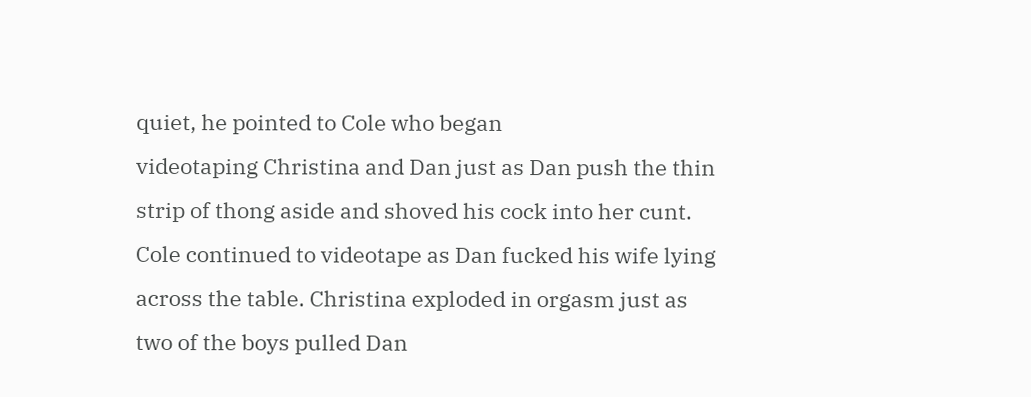quiet, he pointed to Cole who began
videotaping Christina and Dan just as Dan push the thin
strip of thong aside and shoved his cock into her cunt.
Cole continued to videotape as Dan fucked his wife lying
across the table. Christina exploded in orgasm just as
two of the boys pulled Dan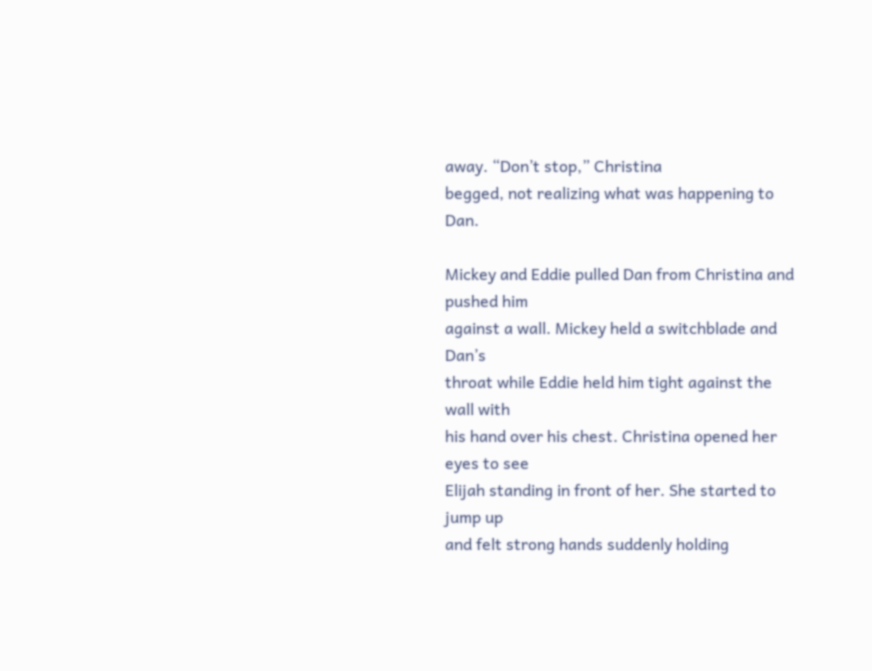away. “Don’t stop,” Christina
begged, not realizing what was happening to Dan.

Mickey and Eddie pulled Dan from Christina and pushed him
against a wall. Mickey held a switchblade and Dan’s
throat while Eddie held him tight against the wall with
his hand over his chest. Christina opened her eyes to see
Elijah standing in front of her. She started to jump up
and felt strong hands suddenly holding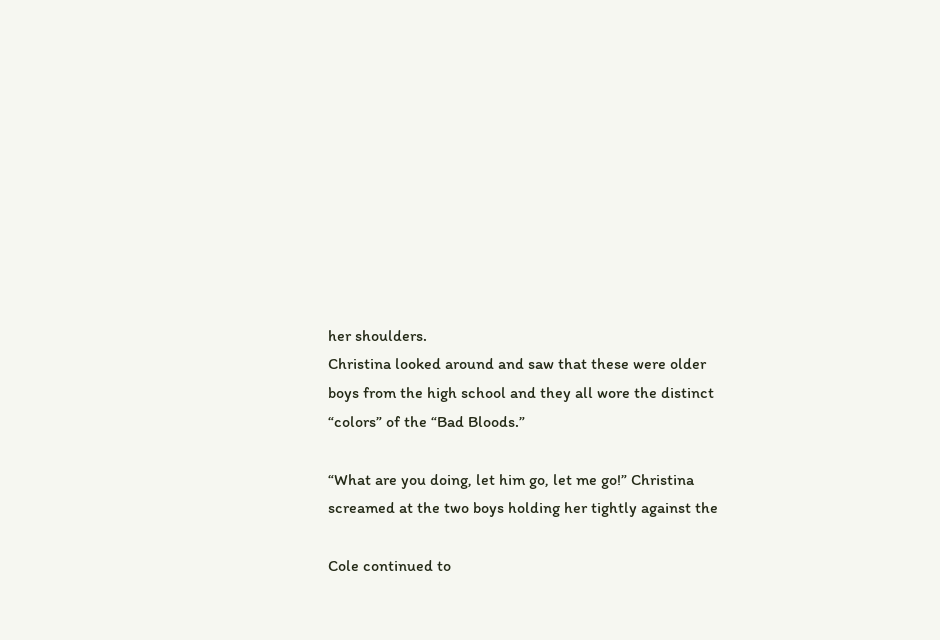her shoulders.
Christina looked around and saw that these were older
boys from the high school and they all wore the distinct
“colors” of the “Bad Bloods.”

“What are you doing, let him go, let me go!” Christina
screamed at the two boys holding her tightly against the

Cole continued to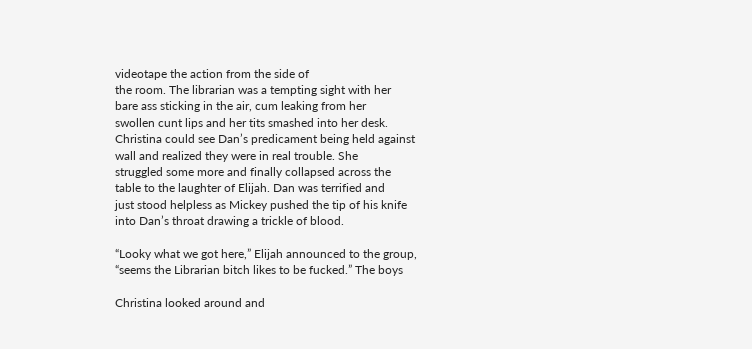videotape the action from the side of
the room. The librarian was a tempting sight with her
bare ass sticking in the air, cum leaking from her
swollen cunt lips and her tits smashed into her desk.
Christina could see Dan’s predicament being held against
wall and realized they were in real trouble. She
struggled some more and finally collapsed across the
table to the laughter of Elijah. Dan was terrified and
just stood helpless as Mickey pushed the tip of his knife
into Dan’s throat drawing a trickle of blood.

“Looky what we got here,” Elijah announced to the group,
“seems the Librarian bitch likes to be fucked.” The boys

Christina looked around and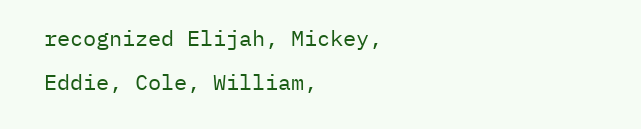recognized Elijah, Mickey,
Eddie, Cole, William,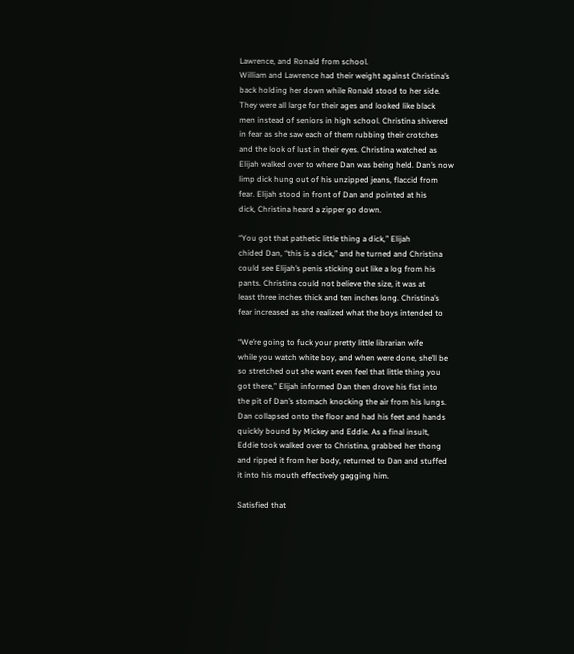Lawrence, and Ronald from school.
William and Lawrence had their weight against Christina’s
back holding her down while Ronald stood to her side.
They were all large for their ages and looked like black
men instead of seniors in high school. Christina shivered
in fear as she saw each of them rubbing their crotches
and the look of lust in their eyes. Christina watched as
Elijah walked over to where Dan was being held. Dan’s now
limp dick hung out of his unzipped jeans, flaccid from
fear. Elijah stood in front of Dan and pointed at his
dick, Christina heard a zipper go down.

“You got that pathetic little thing a dick,” Elijah
chided Dan, “this is a dick,” and he turned and Christina
could see Elijah’s penis sticking out like a log from his
pants. Christina could not believe the size, it was at
least three inches thick and ten inches long. Christina’s
fear increased as she realized what the boys intended to

“We’re going to fuck your pretty little librarian wife
while you watch white boy, and when were done, she’ll be
so stretched out she want even feel that little thing you
got there,” Elijah informed Dan then drove his fist into
the pit of Dan’s stomach knocking the air from his lungs.
Dan collapsed onto the floor and had his feet and hands
quickly bound by Mickey and Eddie. As a final insult,
Eddie took walked over to Christina, grabbed her thong
and ripped it from her body, returned to Dan and stuffed
it into his mouth effectively gagging him.

Satisfied that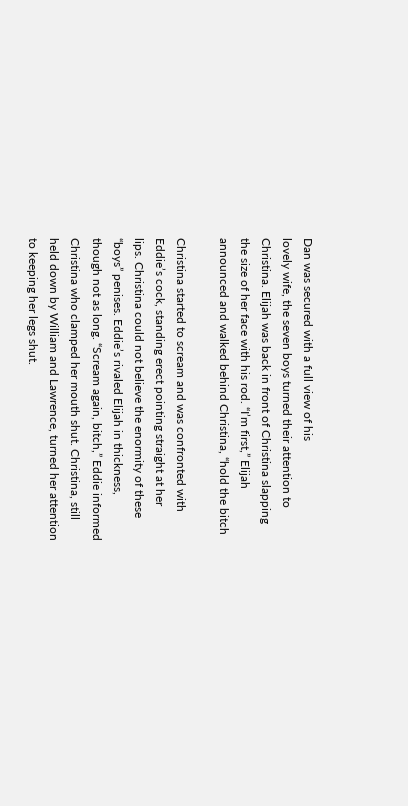Dan was secured with a full view of his
lovely wife, the seven boys turned their attention to
Christina. Elijah was back in front of Christina slapping
the size of her face with his rod. “I’m first,” Elijah
announced and walked behind Christina, “hold the bitch

Christina started to scream and was confronted with
Eddie’s cock, standing erect pointing straight at her
lips. Christina could not believe the enormity of these
“boys” penises. Eddie’s rivaled Elijah in thickness,
though not as long. “Scream again, bitch,” Eddie informed
Christina who clamped her mouth shut. Christina, still
held down by William and Lawrence, turned her attention
to keeping her legs shut.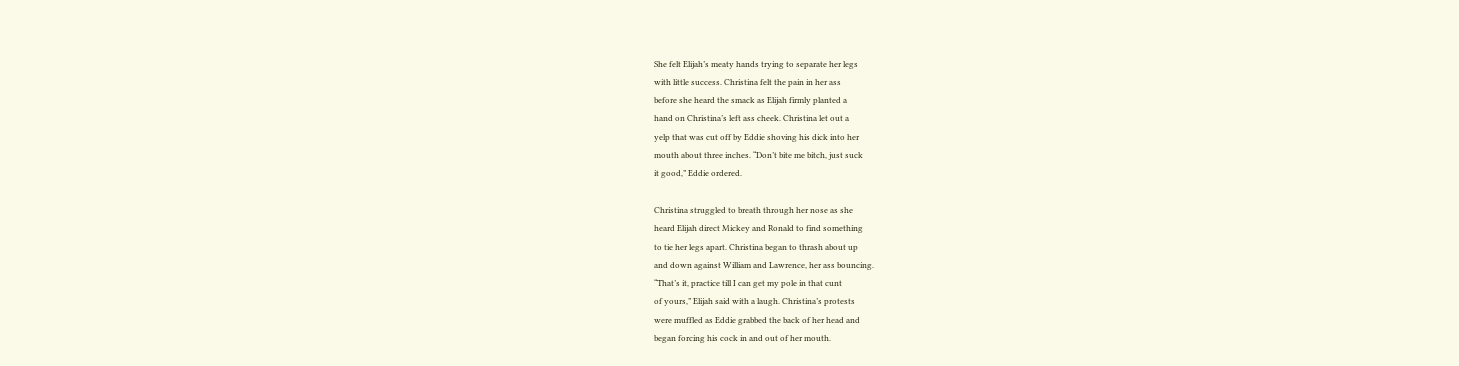She felt Elijah’s meaty hands trying to separate her legs
with little success. Christina felt the pain in her ass
before she heard the smack as Elijah firmly planted a
hand on Christina’s left ass cheek. Christina let out a
yelp that was cut off by Eddie shoving his dick into her
mouth about three inches. “Don’t bite me bitch, just suck
it good,” Eddie ordered.

Christina struggled to breath through her nose as she
heard Elijah direct Mickey and Ronald to find something
to tie her legs apart. Christina began to thrash about up
and down against William and Lawrence, her ass bouncing.
“That’s it, practice till I can get my pole in that cunt
of yours,” Elijah said with a laugh. Christina’s protests
were muffled as Eddie grabbed the back of her head and
began forcing his cock in and out of her mouth.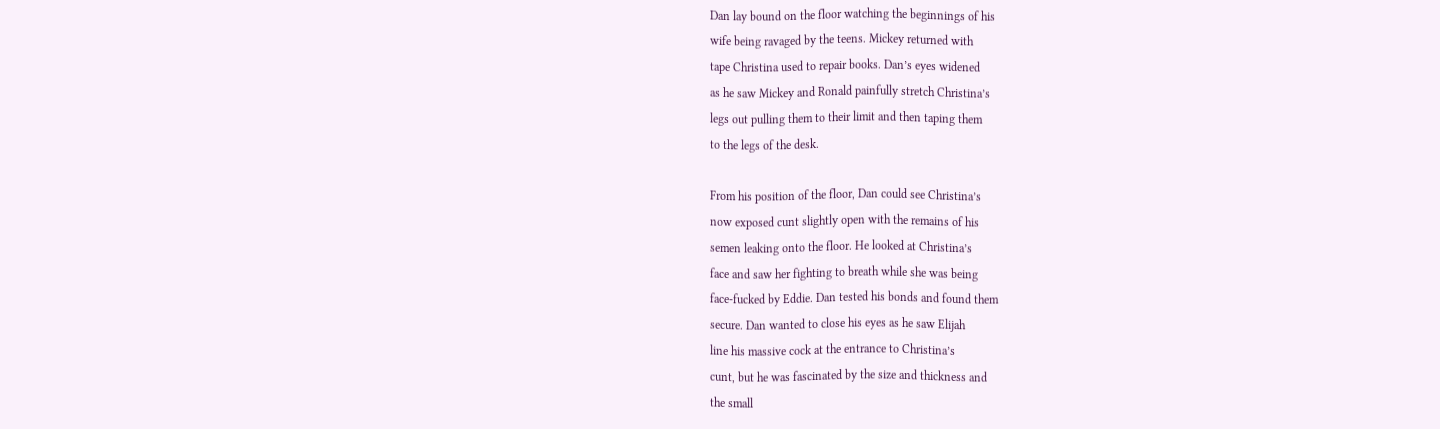Dan lay bound on the floor watching the beginnings of his
wife being ravaged by the teens. Mickey returned with
tape Christina used to repair books. Dan’s eyes widened
as he saw Mickey and Ronald painfully stretch Christina’s
legs out pulling them to their limit and then taping them
to the legs of the desk.

From his position of the floor, Dan could see Christina’s
now exposed cunt slightly open with the remains of his
semen leaking onto the floor. He looked at Christina’s
face and saw her fighting to breath while she was being
face-fucked by Eddie. Dan tested his bonds and found them
secure. Dan wanted to close his eyes as he saw Elijah
line his massive cock at the entrance to Christina’s
cunt, but he was fascinated by the size and thickness and
the small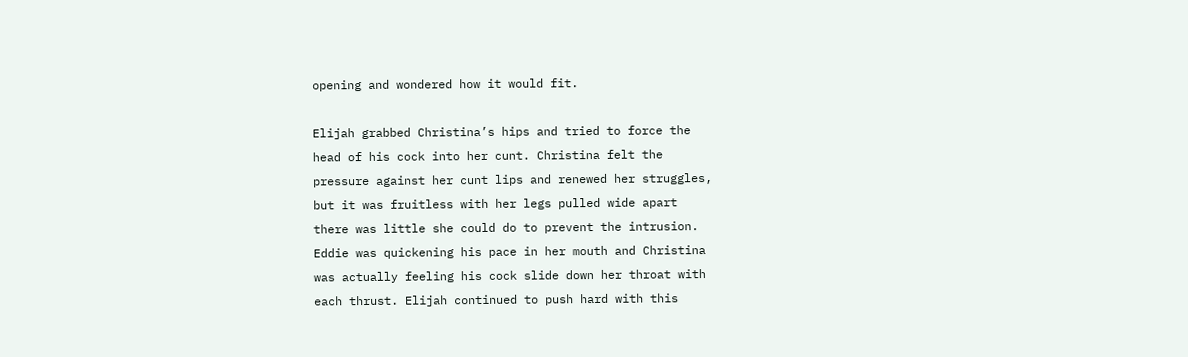opening and wondered how it would fit.

Elijah grabbed Christina’s hips and tried to force the
head of his cock into her cunt. Christina felt the
pressure against her cunt lips and renewed her struggles,
but it was fruitless with her legs pulled wide apart
there was little she could do to prevent the intrusion.
Eddie was quickening his pace in her mouth and Christina
was actually feeling his cock slide down her throat with
each thrust. Elijah continued to push hard with this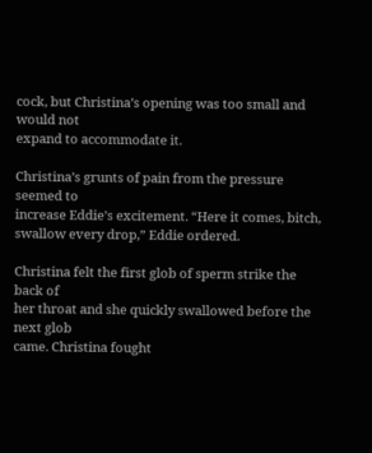cock, but Christina’s opening was too small and would not
expand to accommodate it.

Christina’s grunts of pain from the pressure seemed to
increase Eddie’s excitement. “Here it comes, bitch,
swallow every drop,” Eddie ordered.

Christina felt the first glob of sperm strike the back of
her throat and she quickly swallowed before the next glob
came. Christina fought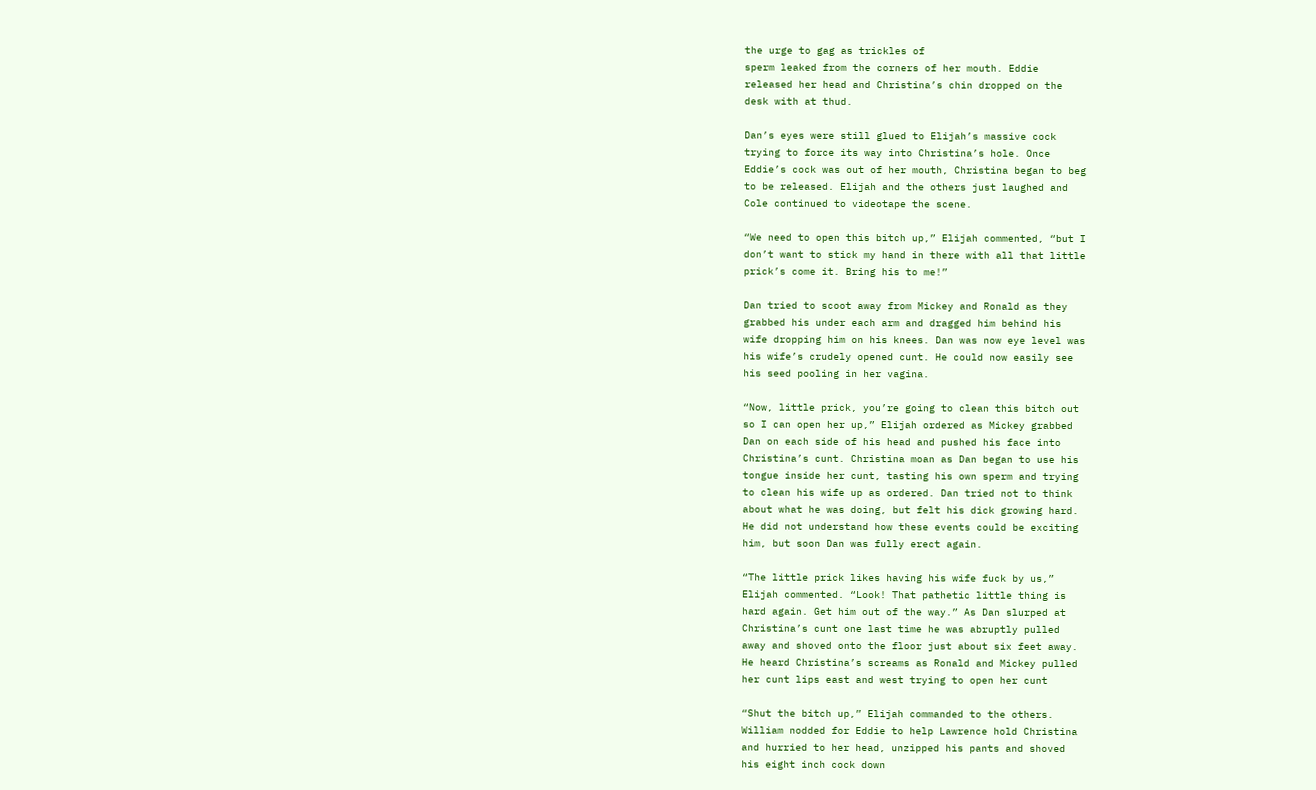the urge to gag as trickles of
sperm leaked from the corners of her mouth. Eddie
released her head and Christina’s chin dropped on the
desk with at thud.

Dan’s eyes were still glued to Elijah’s massive cock
trying to force its way into Christina’s hole. Once
Eddie’s cock was out of her mouth, Christina began to beg
to be released. Elijah and the others just laughed and
Cole continued to videotape the scene.

“We need to open this bitch up,” Elijah commented, “but I
don’t want to stick my hand in there with all that little
prick’s come it. Bring his to me!”

Dan tried to scoot away from Mickey and Ronald as they
grabbed his under each arm and dragged him behind his
wife dropping him on his knees. Dan was now eye level was
his wife’s crudely opened cunt. He could now easily see
his seed pooling in her vagina.

“Now, little prick, you’re going to clean this bitch out
so I can open her up,” Elijah ordered as Mickey grabbed
Dan on each side of his head and pushed his face into
Christina’s cunt. Christina moan as Dan began to use his
tongue inside her cunt, tasting his own sperm and trying
to clean his wife up as ordered. Dan tried not to think
about what he was doing, but felt his dick growing hard.
He did not understand how these events could be exciting
him, but soon Dan was fully erect again.

“The little prick likes having his wife fuck by us,”
Elijah commented. “Look! That pathetic little thing is
hard again. Get him out of the way.” As Dan slurped at
Christina’s cunt one last time he was abruptly pulled
away and shoved onto the floor just about six feet away.
He heard Christina’s screams as Ronald and Mickey pulled
her cunt lips east and west trying to open her cunt

“Shut the bitch up,” Elijah commanded to the others.
William nodded for Eddie to help Lawrence hold Christina
and hurried to her head, unzipped his pants and shoved
his eight inch cock down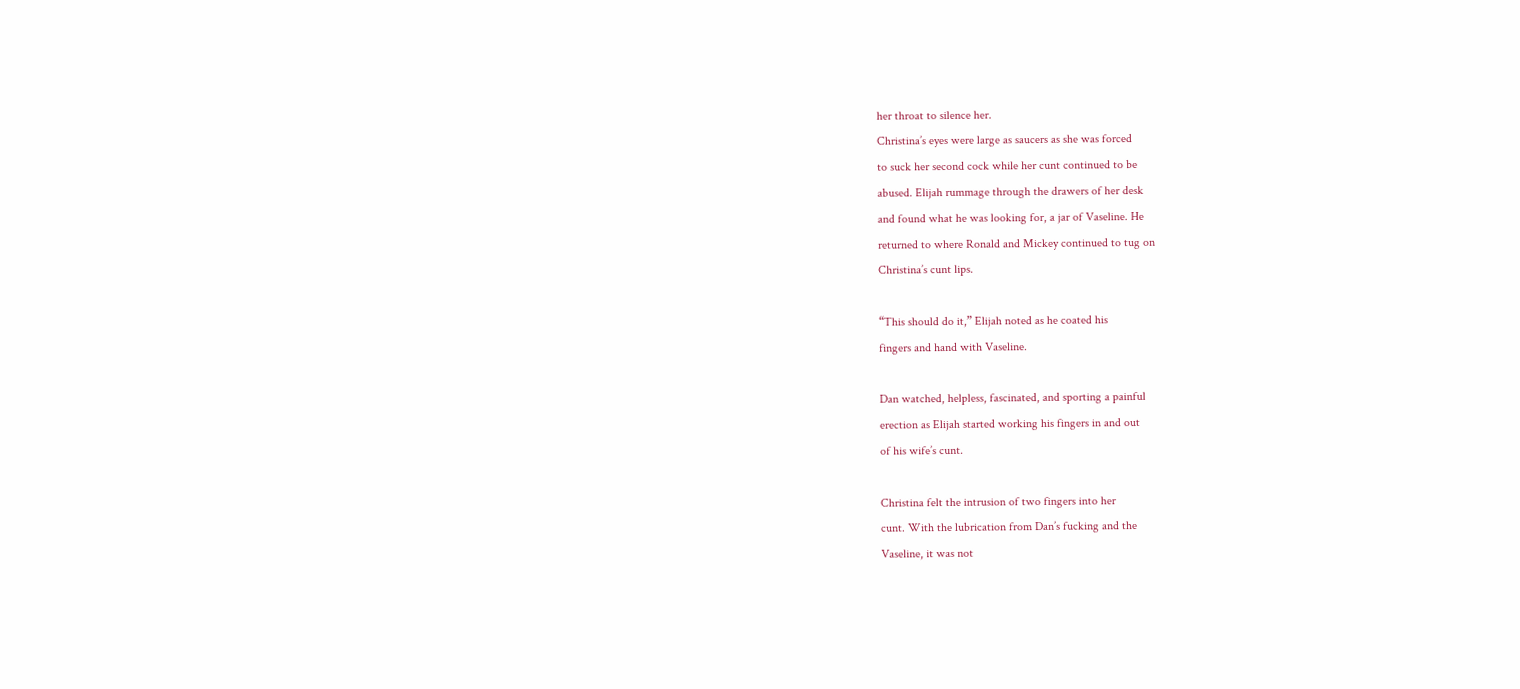her throat to silence her.
Christina’s eyes were large as saucers as she was forced
to suck her second cock while her cunt continued to be
abused. Elijah rummage through the drawers of her desk
and found what he was looking for, a jar of Vaseline. He
returned to where Ronald and Mickey continued to tug on
Christina’s cunt lips.

“This should do it,” Elijah noted as he coated his
fingers and hand with Vaseline.

Dan watched, helpless, fascinated, and sporting a painful
erection as Elijah started working his fingers in and out
of his wife’s cunt.

Christina felt the intrusion of two fingers into her
cunt. With the lubrication from Dan’s fucking and the
Vaseline, it was not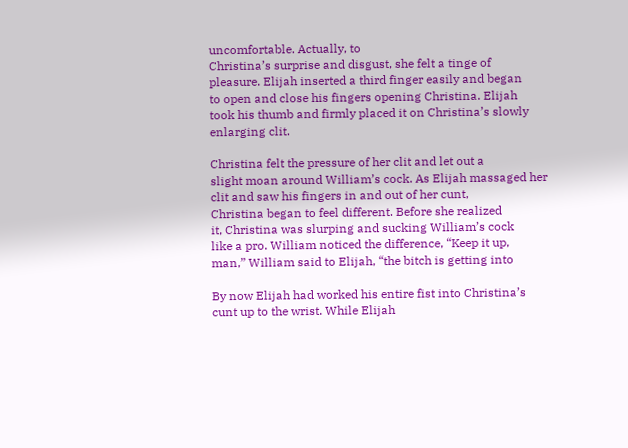uncomfortable. Actually, to
Christina’s surprise and disgust, she felt a tinge of
pleasure. Elijah inserted a third finger easily and began
to open and close his fingers opening Christina. Elijah
took his thumb and firmly placed it on Christina’s slowly
enlarging clit.

Christina felt the pressure of her clit and let out a
slight moan around William’s cock. As Elijah massaged her
clit and saw his fingers in and out of her cunt,
Christina began to feel different. Before she realized
it, Christina was slurping and sucking William’s cock
like a pro. William noticed the difference, “Keep it up,
man,” William said to Elijah, “the bitch is getting into

By now Elijah had worked his entire fist into Christina’s
cunt up to the wrist. While Elijah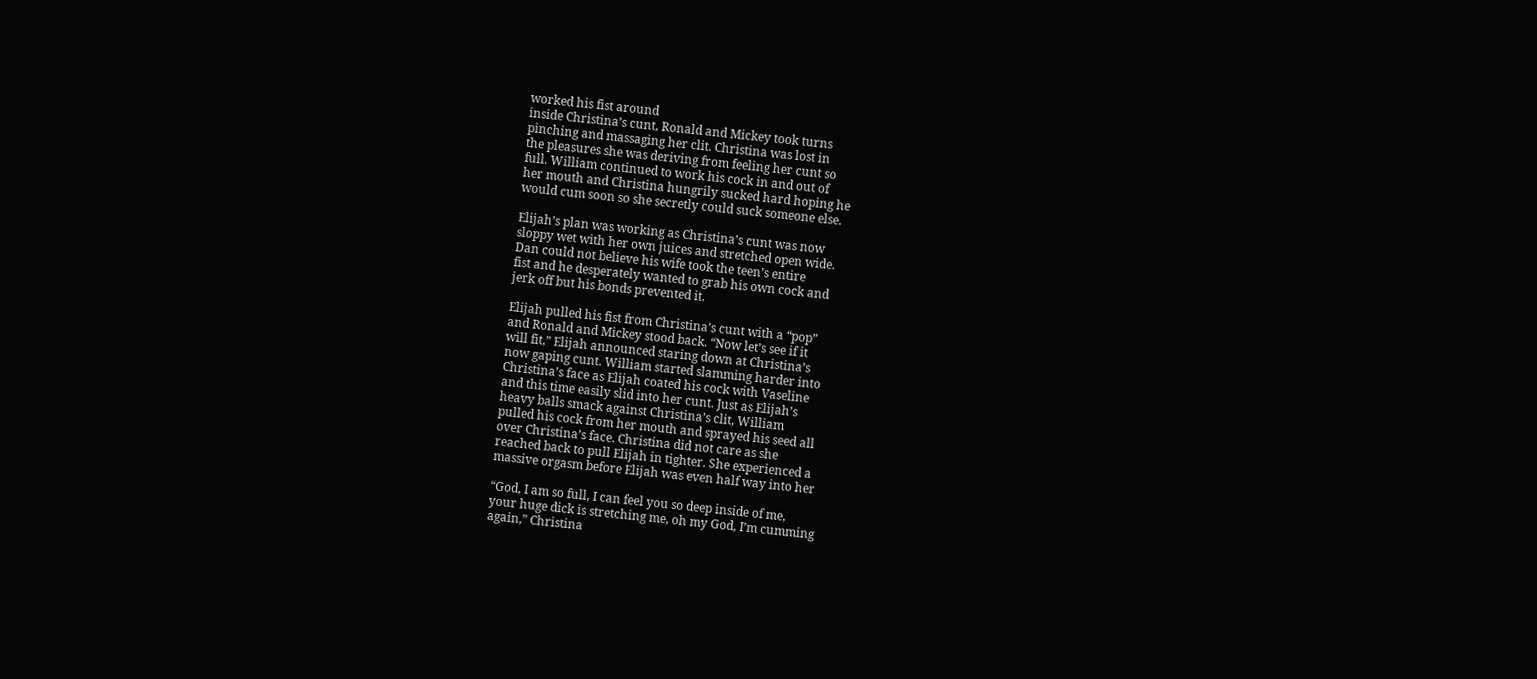worked his fist around
inside Christina’s cunt, Ronald and Mickey took turns
pinching and massaging her clit. Christina was lost in
the pleasures she was deriving from feeling her cunt so
full. William continued to work his cock in and out of
her mouth and Christina hungrily sucked hard hoping he
would cum soon so she secretly could suck someone else.

Elijah’s plan was working as Christina’s cunt was now
sloppy wet with her own juices and stretched open wide.
Dan could not believe his wife took the teen’s entire
fist and he desperately wanted to grab his own cock and
jerk off but his bonds prevented it.

Elijah pulled his fist from Christina’s cunt with a “pop”
and Ronald and Mickey stood back. “Now let’s see if it
will fit,” Elijah announced staring down at Christina’s
now gaping cunt. William started slamming harder into
Christina’s face as Elijah coated his cock with Vaseline
and this time easily slid into her cunt. Just as Elijah’s
heavy balls smack against Christina’s clit, William
pulled his cock from her mouth and sprayed his seed all
over Christina’s face. Christina did not care as she
reached back to pull Elijah in tighter. She experienced a
massive orgasm before Elijah was even half way into her

“God, I am so full, I can feel you so deep inside of me,
your huge dick is stretching me, oh my God, I’m cumming
again,” Christina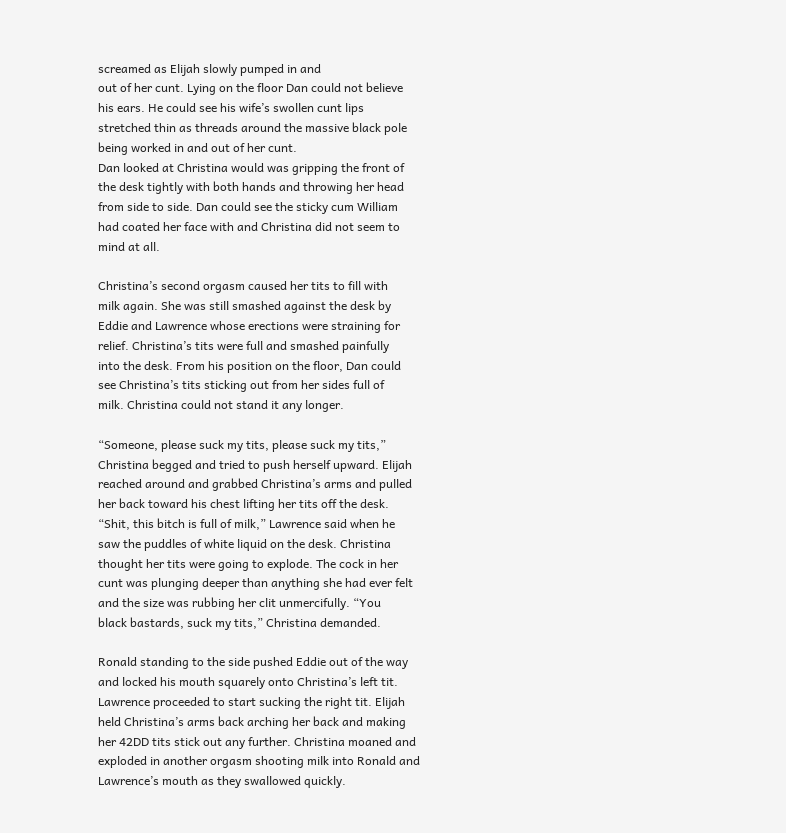screamed as Elijah slowly pumped in and
out of her cunt. Lying on the floor Dan could not believe
his ears. He could see his wife’s swollen cunt lips
stretched thin as threads around the massive black pole
being worked in and out of her cunt.
Dan looked at Christina would was gripping the front of
the desk tightly with both hands and throwing her head
from side to side. Dan could see the sticky cum William
had coated her face with and Christina did not seem to
mind at all.

Christina’s second orgasm caused her tits to fill with
milk again. She was still smashed against the desk by
Eddie and Lawrence whose erections were straining for
relief. Christina’s tits were full and smashed painfully
into the desk. From his position on the floor, Dan could
see Christina’s tits sticking out from her sides full of
milk. Christina could not stand it any longer.

“Someone, please suck my tits, please suck my tits,”
Christina begged and tried to push herself upward. Elijah
reached around and grabbed Christina’s arms and pulled
her back toward his chest lifting her tits off the desk.
“Shit, this bitch is full of milk,” Lawrence said when he
saw the puddles of white liquid on the desk. Christina
thought her tits were going to explode. The cock in her
cunt was plunging deeper than anything she had ever felt
and the size was rubbing her clit unmercifully. “You
black bastards, suck my tits,” Christina demanded.

Ronald standing to the side pushed Eddie out of the way
and locked his mouth squarely onto Christina’s left tit.
Lawrence proceeded to start sucking the right tit. Elijah
held Christina’s arms back arching her back and making
her 42DD tits stick out any further. Christina moaned and
exploded in another orgasm shooting milk into Ronald and
Lawrence’s mouth as they swallowed quickly.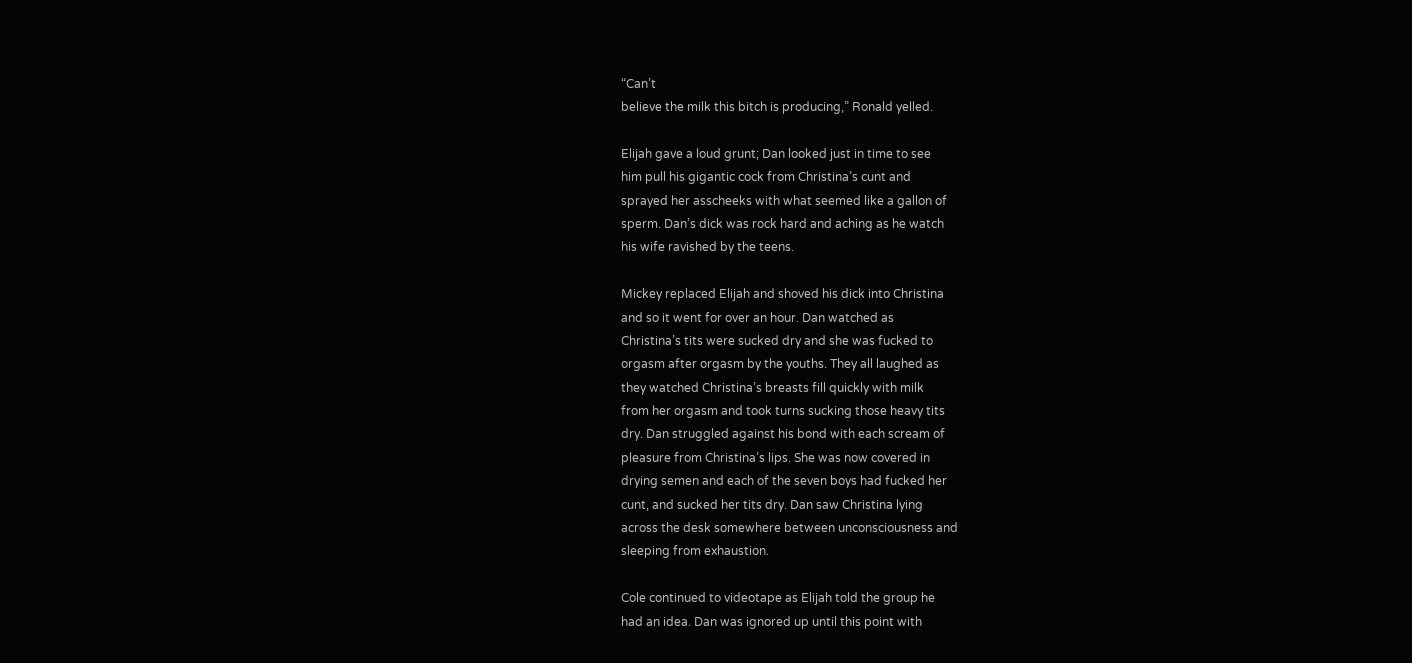“Can’t
believe the milk this bitch is producing,” Ronald yelled.

Elijah gave a loud grunt; Dan looked just in time to see
him pull his gigantic cock from Christina’s cunt and
sprayed her asscheeks with what seemed like a gallon of
sperm. Dan’s dick was rock hard and aching as he watch
his wife ravished by the teens.

Mickey replaced Elijah and shoved his dick into Christina
and so it went for over an hour. Dan watched as
Christina’s tits were sucked dry and she was fucked to
orgasm after orgasm by the youths. They all laughed as
they watched Christina’s breasts fill quickly with milk
from her orgasm and took turns sucking those heavy tits
dry. Dan struggled against his bond with each scream of
pleasure from Christina’s lips. She was now covered in
drying semen and each of the seven boys had fucked her
cunt, and sucked her tits dry. Dan saw Christina lying
across the desk somewhere between unconsciousness and
sleeping from exhaustion.

Cole continued to videotape as Elijah told the group he
had an idea. Dan was ignored up until this point with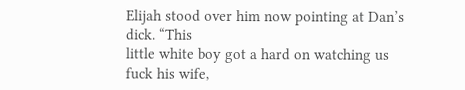Elijah stood over him now pointing at Dan’s dick. “This
little white boy got a hard on watching us fuck his wife,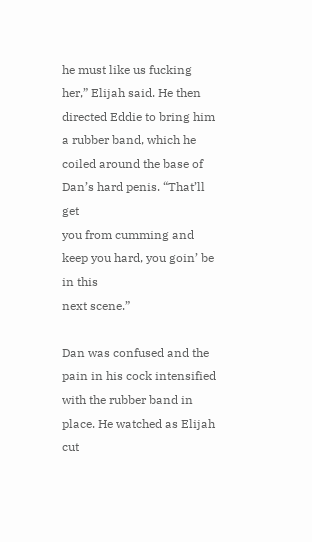he must like us fucking her,” Elijah said. He then
directed Eddie to bring him a rubber band, which he
coiled around the base of Dan’s hard penis. “That’ll get
you from cumming and keep you hard, you goin’ be in this
next scene.”

Dan was confused and the pain in his cock intensified
with the rubber band in place. He watched as Elijah cut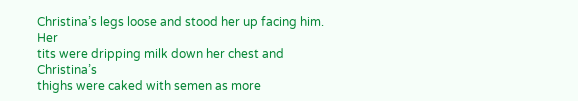Christina’s legs loose and stood her up facing him. Her
tits were dripping milk down her chest and Christina’s
thighs were caked with semen as more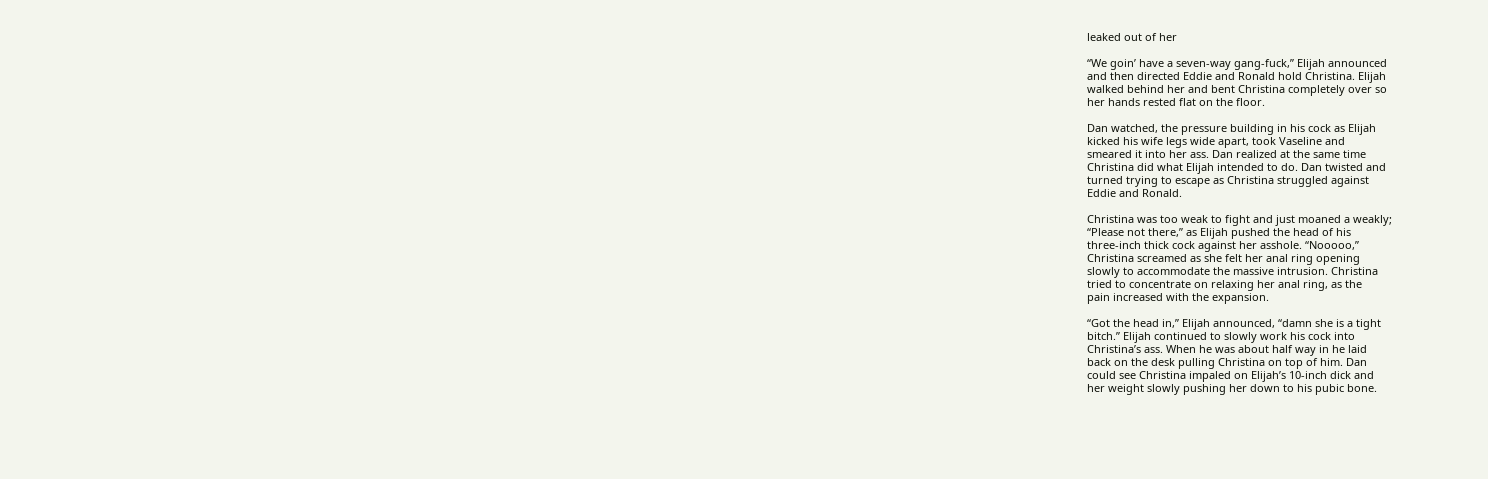leaked out of her

“We goin’ have a seven-way gang-fuck,” Elijah announced
and then directed Eddie and Ronald hold Christina. Elijah
walked behind her and bent Christina completely over so
her hands rested flat on the floor.

Dan watched, the pressure building in his cock as Elijah
kicked his wife legs wide apart, took Vaseline and
smeared it into her ass. Dan realized at the same time
Christina did what Elijah intended to do. Dan twisted and
turned trying to escape as Christina struggled against
Eddie and Ronald.

Christina was too weak to fight and just moaned a weakly;
“Please not there,” as Elijah pushed the head of his
three-inch thick cock against her asshole. “Nooooo,”
Christina screamed as she felt her anal ring opening
slowly to accommodate the massive intrusion. Christina
tried to concentrate on relaxing her anal ring, as the
pain increased with the expansion.

“Got the head in,” Elijah announced, “damn she is a tight
bitch.” Elijah continued to slowly work his cock into
Christina’s ass. When he was about half way in he laid
back on the desk pulling Christina on top of him. Dan
could see Christina impaled on Elijah’s 10-inch dick and
her weight slowly pushing her down to his pubic bone.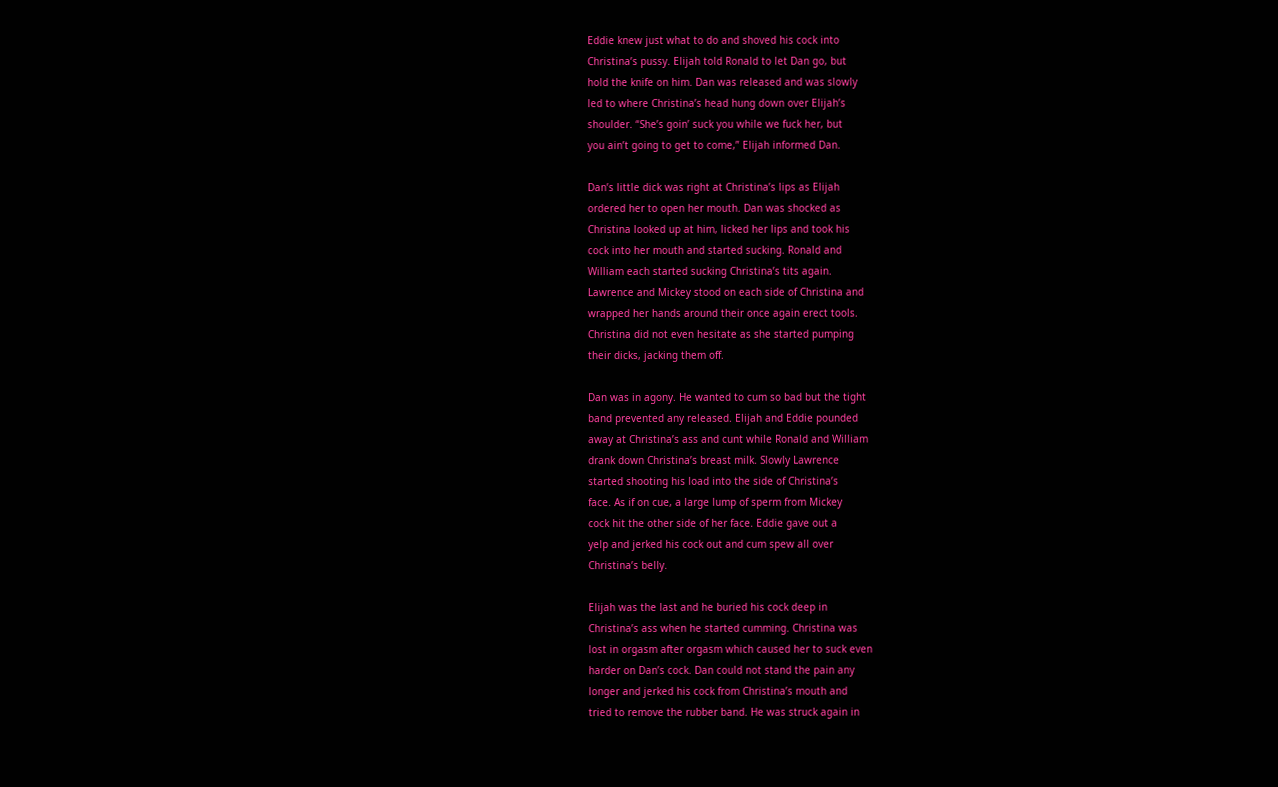Eddie knew just what to do and shoved his cock into
Christina’s pussy. Elijah told Ronald to let Dan go, but
hold the knife on him. Dan was released and was slowly
led to where Christina’s head hung down over Elijah’s
shoulder. “She’s goin’ suck you while we fuck her, but
you ain’t going to get to come,” Elijah informed Dan.

Dan’s little dick was right at Christina’s lips as Elijah
ordered her to open her mouth. Dan was shocked as
Christina looked up at him, licked her lips and took his
cock into her mouth and started sucking. Ronald and
William each started sucking Christina’s tits again.
Lawrence and Mickey stood on each side of Christina and
wrapped her hands around their once again erect tools.
Christina did not even hesitate as she started pumping
their dicks, jacking them off.

Dan was in agony. He wanted to cum so bad but the tight
band prevented any released. Elijah and Eddie pounded
away at Christina’s ass and cunt while Ronald and William
drank down Christina’s breast milk. Slowly Lawrence
started shooting his load into the side of Christina’s
face. As if on cue, a large lump of sperm from Mickey
cock hit the other side of her face. Eddie gave out a
yelp and jerked his cock out and cum spew all over
Christina’s belly.

Elijah was the last and he buried his cock deep in
Christina’s ass when he started cumming. Christina was
lost in orgasm after orgasm which caused her to suck even
harder on Dan’s cock. Dan could not stand the pain any
longer and jerked his cock from Christina’s mouth and
tried to remove the rubber band. He was struck again in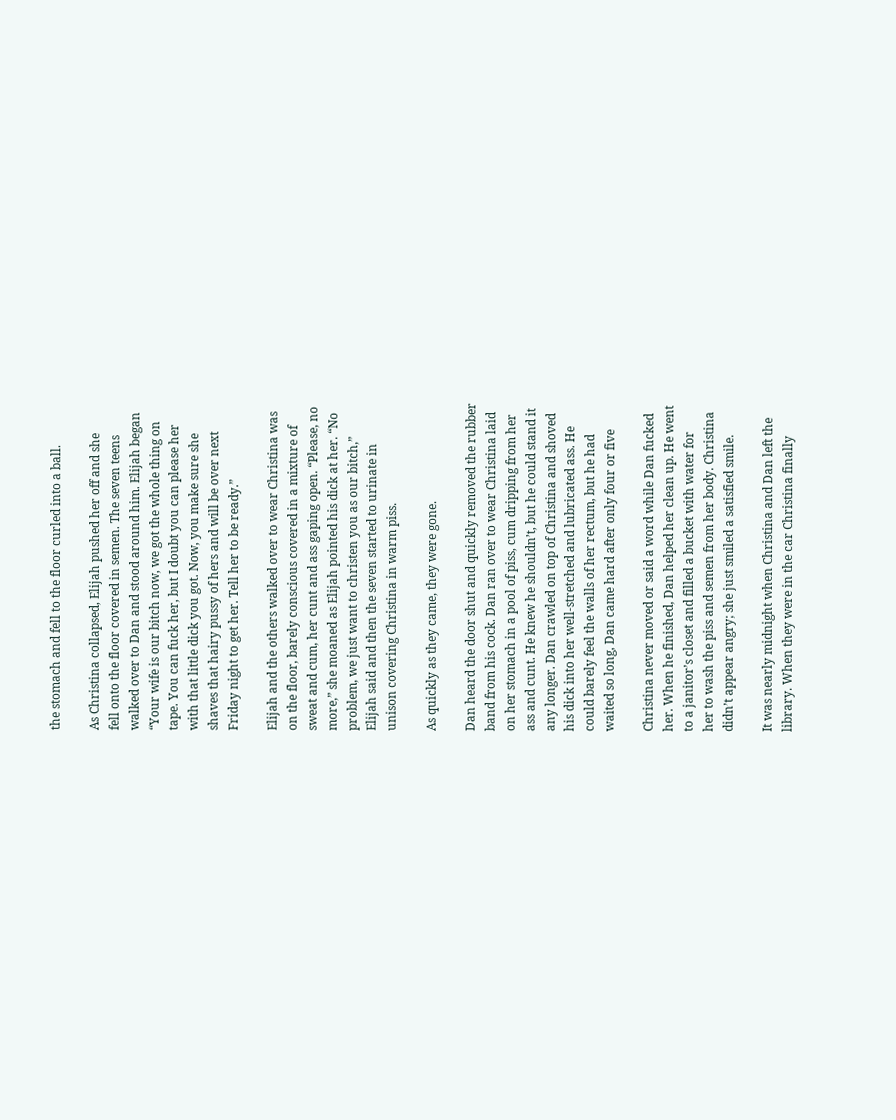the stomach and fell to the floor curled into a ball.

As Christina collapsed, Elijah pushed her off and she
fell onto the floor covered in semen. The seven teens
walked over to Dan and stood around him. Elijah began
“Your wife is our bitch now, we got the whole thing on
tape. You can fuck her, but I doubt you can please her
with that little dick you got. Now, you make sure she
shaves that hairy pussy of hers and will be over next
Friday night to get her. Tell her to be ready.”

Elijah and the others walked over to wear Christina was
on the floor, barely conscious covered in a mixture of
sweat and cum, her cunt and ass gaping open. “Please, no
more,” she moaned as Elijah pointed his dick at her. “No
problem, we just want to christen you as our bitch,”
Elijah said and then the seven started to urinate in
unison covering Christina in warm piss.

As quickly as they came, they were gone.

Dan heard the door shut and quickly removed the rubber
band from his cock. Dan ran over to wear Christina laid
on her stomach in a pool of piss, cum dripping from her
ass and cunt. He knew he shouldn’t, but he could stand it
any longer. Dan crawled on top of Christina and shoved
his dick into her well-stretched and lubricated ass. He
could barely feel the walls of her rectum, but he had
waited so long, Dan came hard after only four or five

Christina never moved or said a word while Dan fucked
her. When he finished, Dan helped her clean up. He went
to a janitor’s closet and filled a bucket with water for
her to wash the piss and semen from her body. Christina
didn’t appear angry; she just smiled a satisfied smile.

It was nearly midnight when Christina and Dan left the
library. When they were in the car Christina finally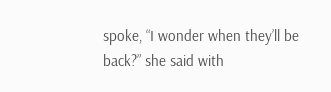spoke, “I wonder when they’ll be back?” she said with